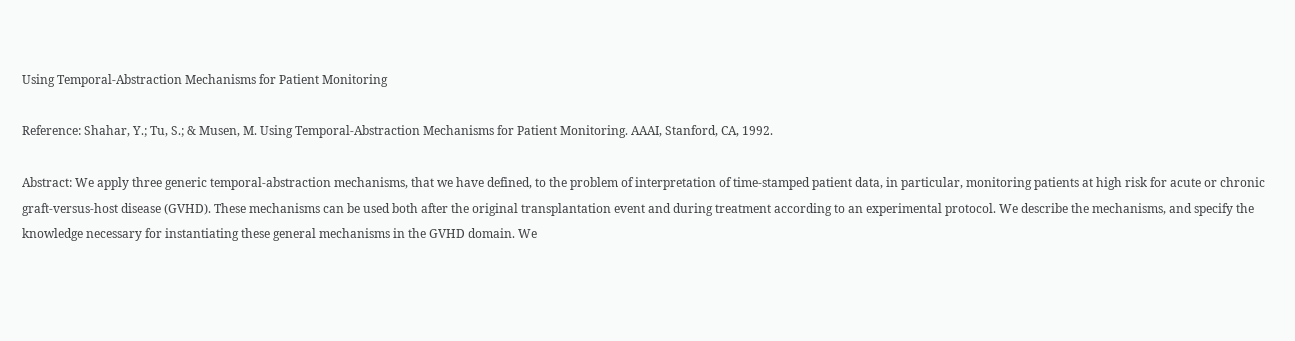Using Temporal-Abstraction Mechanisms for Patient Monitoring

Reference: Shahar, Y.; Tu, S.; & Musen, M. Using Temporal-Abstraction Mechanisms for Patient Monitoring. AAAI, Stanford, CA, 1992.

Abstract: We apply three generic temporal-abstraction mechanisms, that we have defined, to the problem of interpretation of time-stamped patient data, in particular, monitoring patients at high risk for acute or chronic graft-versus-host disease (GVHD). These mechanisms can be used both after the original transplantation event and during treatment according to an experimental protocol. We describe the mechanisms, and specify the knowledge necessary for instantiating these general mechanisms in the GVHD domain. We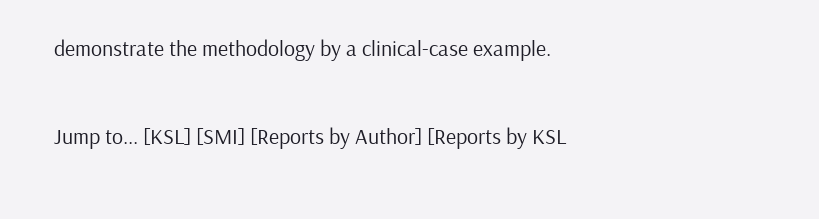demonstrate the methodology by a clinical-case example.

Jump to... [KSL] [SMI] [Reports by Author] [Reports by KSL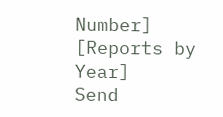Number] [Reports by Year]
Send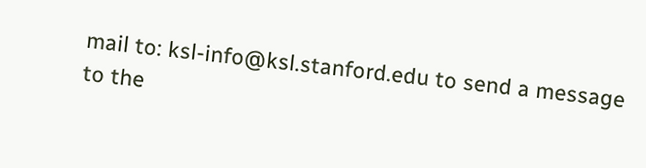mail to: ksl-info@ksl.stanford.edu to send a message to the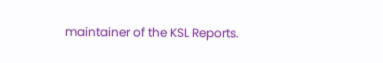maintainer of the KSL Reports.